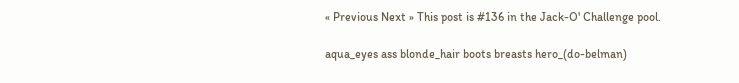« Previous Next » This post is #136 in the Jack-O' Challenge pool.

aqua_eyes ass blonde_hair boots breasts hero_(do-belman)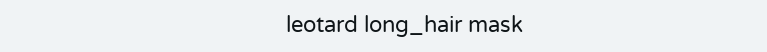leotard long_hair mask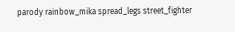parody rainbow_mika spread_legs street_fighter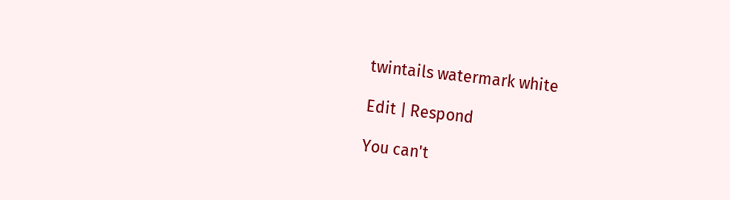twintails watermark white

Edit | Respond

You can't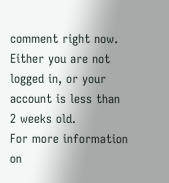comment right now.
Either you are not logged in, or your account is less than 2 weeks old.
For more information on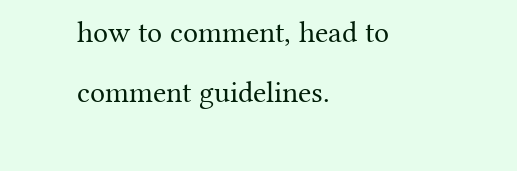how to comment, head to comment guidelines.